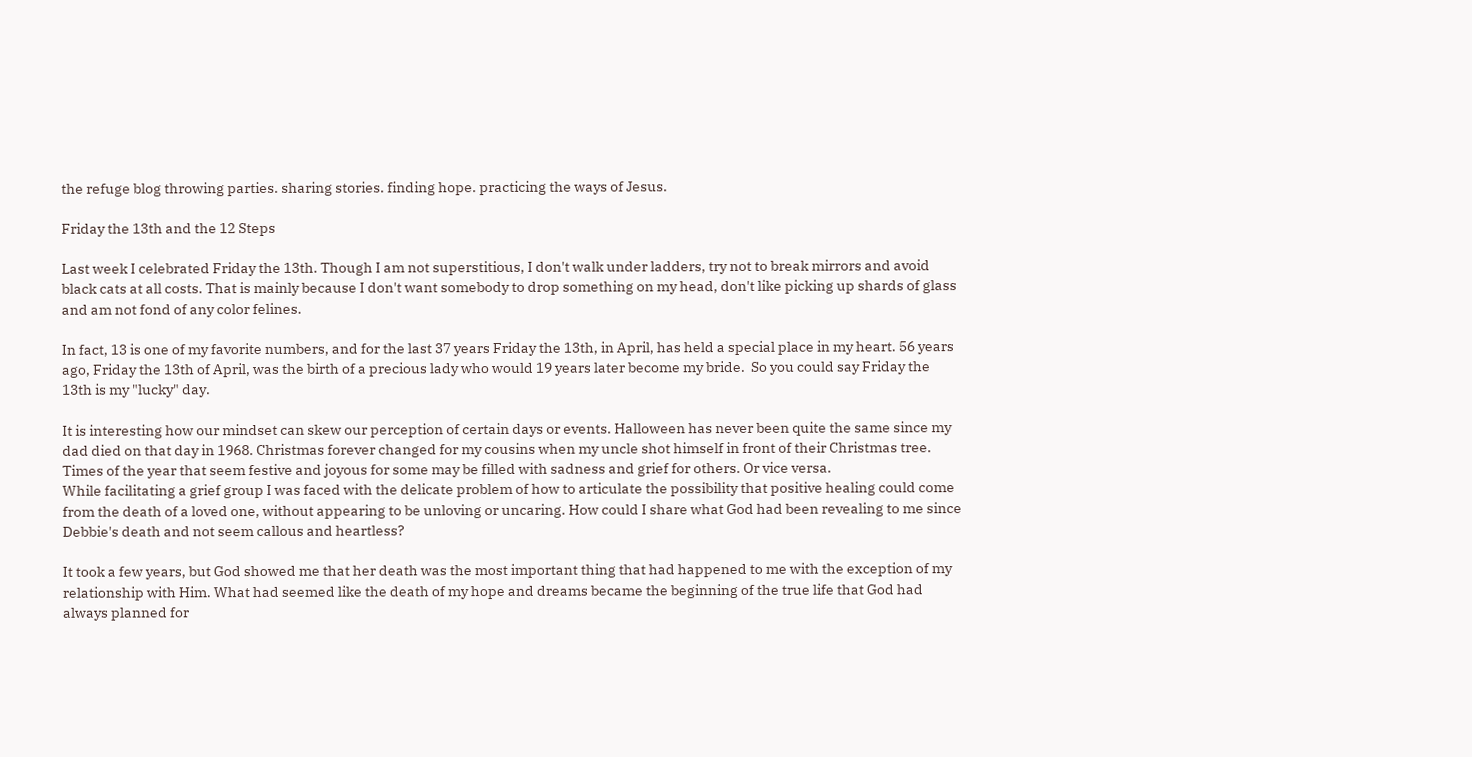the refuge blog throwing parties. sharing stories. finding hope. practicing the ways of Jesus.

Friday the 13th and the 12 Steps

Last week I celebrated Friday the 13th. Though I am not superstitious, I don't walk under ladders, try not to break mirrors and avoid black cats at all costs. That is mainly because I don't want somebody to drop something on my head, don't like picking up shards of glass and am not fond of any color felines.

In fact, 13 is one of my favorite numbers, and for the last 37 years Friday the 13th, in April, has held a special place in my heart. 56 years ago, Friday the 13th of April, was the birth of a precious lady who would 19 years later become my bride.  So you could say Friday the 13th is my "lucky" day.

It is interesting how our mindset can skew our perception of certain days or events. Halloween has never been quite the same since my dad died on that day in 1968. Christmas forever changed for my cousins when my uncle shot himself in front of their Christmas tree. Times of the year that seem festive and joyous for some may be filled with sadness and grief for others. Or vice versa.
While facilitating a grief group I was faced with the delicate problem of how to articulate the possibility that positive healing could come from the death of a loved one, without appearing to be unloving or uncaring. How could I share what God had been revealing to me since Debbie's death and not seem callous and heartless?

It took a few years, but God showed me that her death was the most important thing that had happened to me with the exception of my relationship with Him. What had seemed like the death of my hope and dreams became the beginning of the true life that God had always planned for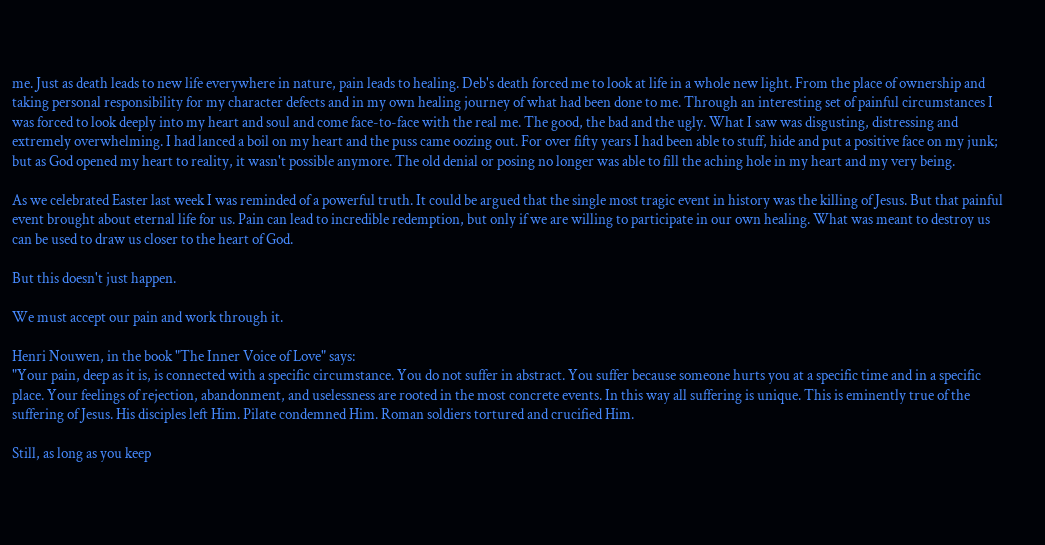me. Just as death leads to new life everywhere in nature, pain leads to healing. Deb's death forced me to look at life in a whole new light. From the place of ownership and taking personal responsibility for my character defects and in my own healing journey of what had been done to me. Through an interesting set of painful circumstances I was forced to look deeply into my heart and soul and come face-to-face with the real me. The good, the bad and the ugly. What I saw was disgusting, distressing and extremely overwhelming. I had lanced a boil on my heart and the puss came oozing out. For over fifty years I had been able to stuff, hide and put a positive face on my junk; but as God opened my heart to reality, it wasn't possible anymore. The old denial or posing no longer was able to fill the aching hole in my heart and my very being.

As we celebrated Easter last week I was reminded of a powerful truth. It could be argued that the single most tragic event in history was the killing of Jesus. But that painful event brought about eternal life for us. Pain can lead to incredible redemption, but only if we are willing to participate in our own healing. What was meant to destroy us can be used to draw us closer to the heart of God.

But this doesn't just happen.

We must accept our pain and work through it.

Henri Nouwen, in the book "The Inner Voice of Love" says:
"Your pain, deep as it is, is connected with a specific circumstance. You do not suffer in abstract. You suffer because someone hurts you at a specific time and in a specific place. Your feelings of rejection, abandonment, and uselessness are rooted in the most concrete events. In this way all suffering is unique. This is eminently true of the suffering of Jesus. His disciples left Him. Pilate condemned Him. Roman soldiers tortured and crucified Him.

Still, as long as you keep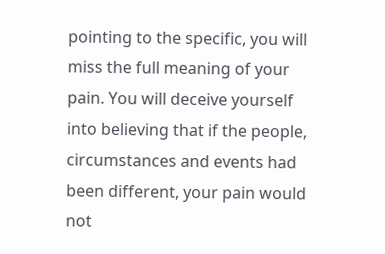pointing to the specific, you will miss the full meaning of your pain. You will deceive yourself into believing that if the people, circumstances and events had been different, your pain would not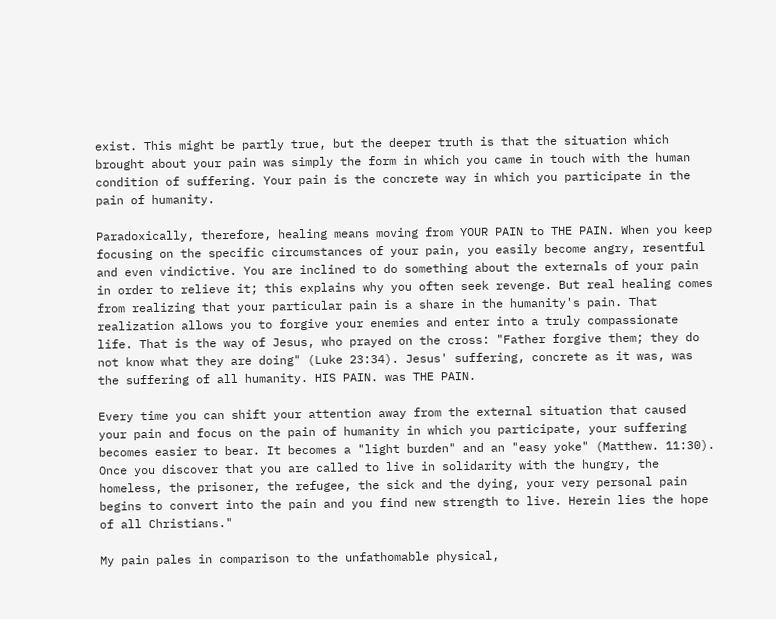exist. This might be partly true, but the deeper truth is that the situation which brought about your pain was simply the form in which you came in touch with the human condition of suffering. Your pain is the concrete way in which you participate in the pain of humanity.

Paradoxically, therefore, healing means moving from YOUR PAIN to THE PAIN. When you keep focusing on the specific circumstances of your pain, you easily become angry, resentful and even vindictive. You are inclined to do something about the externals of your pain in order to relieve it; this explains why you often seek revenge. But real healing comes from realizing that your particular pain is a share in the humanity's pain. That realization allows you to forgive your enemies and enter into a truly compassionate life. That is the way of Jesus, who prayed on the cross: "Father forgive them; they do not know what they are doing" (Luke 23:34). Jesus' suffering, concrete as it was, was the suffering of all humanity. HIS PAIN. was THE PAIN.

Every time you can shift your attention away from the external situation that caused your pain and focus on the pain of humanity in which you participate, your suffering becomes easier to bear. It becomes a "light burden" and an "easy yoke" (Matthew. 11:30). Once you discover that you are called to live in solidarity with the hungry, the homeless, the prisoner, the refugee, the sick and the dying, your very personal pain begins to convert into the pain and you find new strength to live. Herein lies the hope of all Christians."

My pain pales in comparison to the unfathomable physical,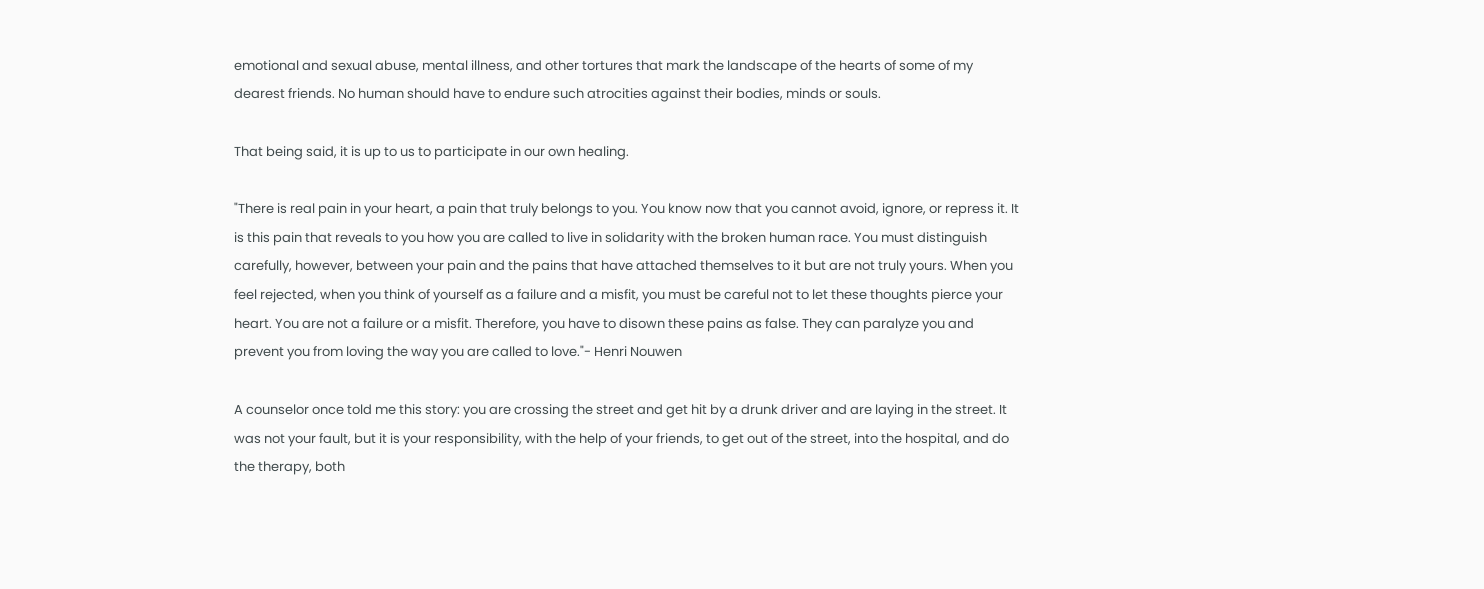emotional and sexual abuse, mental illness, and other tortures that mark the landscape of the hearts of some of my dearest friends. No human should have to endure such atrocities against their bodies, minds or souls.

That being said, it is up to us to participate in our own healing.

"There is real pain in your heart, a pain that truly belongs to you. You know now that you cannot avoid, ignore, or repress it. It is this pain that reveals to you how you are called to live in solidarity with the broken human race. You must distinguish carefully, however, between your pain and the pains that have attached themselves to it but are not truly yours. When you feel rejected, when you think of yourself as a failure and a misfit, you must be careful not to let these thoughts pierce your heart. You are not a failure or a misfit. Therefore, you have to disown these pains as false. They can paralyze you and prevent you from loving the way you are called to love."- Henri Nouwen

A counselor once told me this story: you are crossing the street and get hit by a drunk driver and are laying in the street. It was not your fault, but it is your responsibility, with the help of your friends, to get out of the street, into the hospital, and do the therapy, both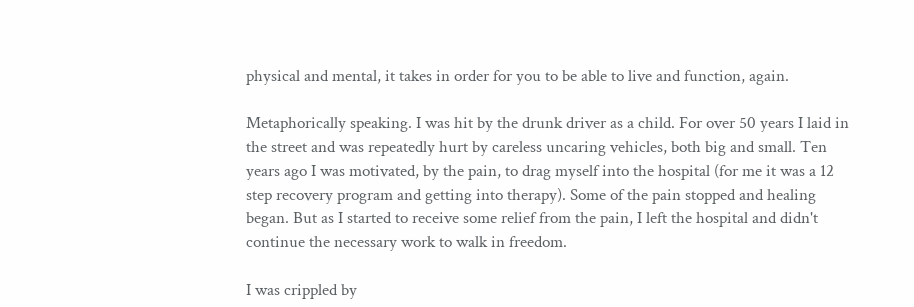physical and mental, it takes in order for you to be able to live and function, again.

Metaphorically speaking. I was hit by the drunk driver as a child. For over 50 years I laid in the street and was repeatedly hurt by careless uncaring vehicles, both big and small. Ten years ago I was motivated, by the pain, to drag myself into the hospital (for me it was a 12 step recovery program and getting into therapy). Some of the pain stopped and healing began. But as I started to receive some relief from the pain, I left the hospital and didn't continue the necessary work to walk in freedom.

I was crippled by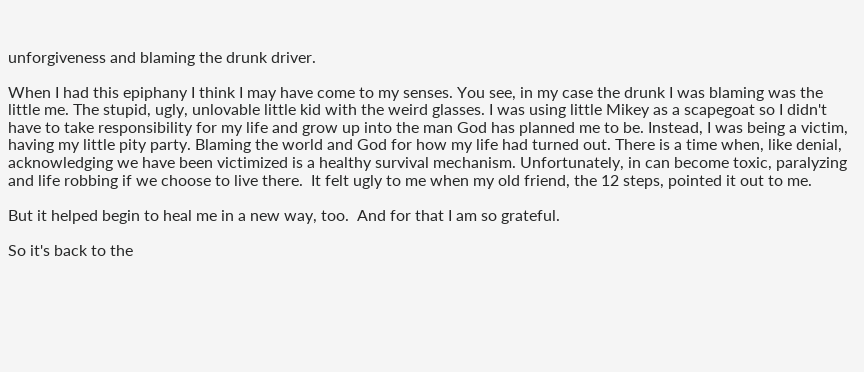unforgiveness and blaming the drunk driver.

When I had this epiphany I think I may have come to my senses. You see, in my case the drunk I was blaming was the little me. The stupid, ugly, unlovable little kid with the weird glasses. I was using little Mikey as a scapegoat so I didn't have to take responsibility for my life and grow up into the man God has planned me to be. Instead, I was being a victim, having my little pity party. Blaming the world and God for how my life had turned out. There is a time when, like denial, acknowledging we have been victimized is a healthy survival mechanism. Unfortunately, in can become toxic, paralyzing and life robbing if we choose to live there.  It felt ugly to me when my old friend, the 12 steps, pointed it out to me.

But it helped begin to heal me in a new way, too.  And for that I am so grateful.

So it's back to the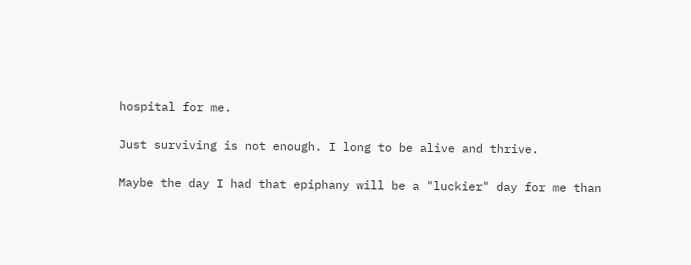hospital for me.

Just surviving is not enough. I long to be alive and thrive.

Maybe the day I had that epiphany will be a "luckier" day for me than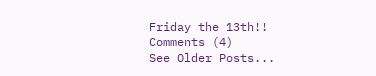Friday the 13th!!
Comments (4)
See Older Posts...